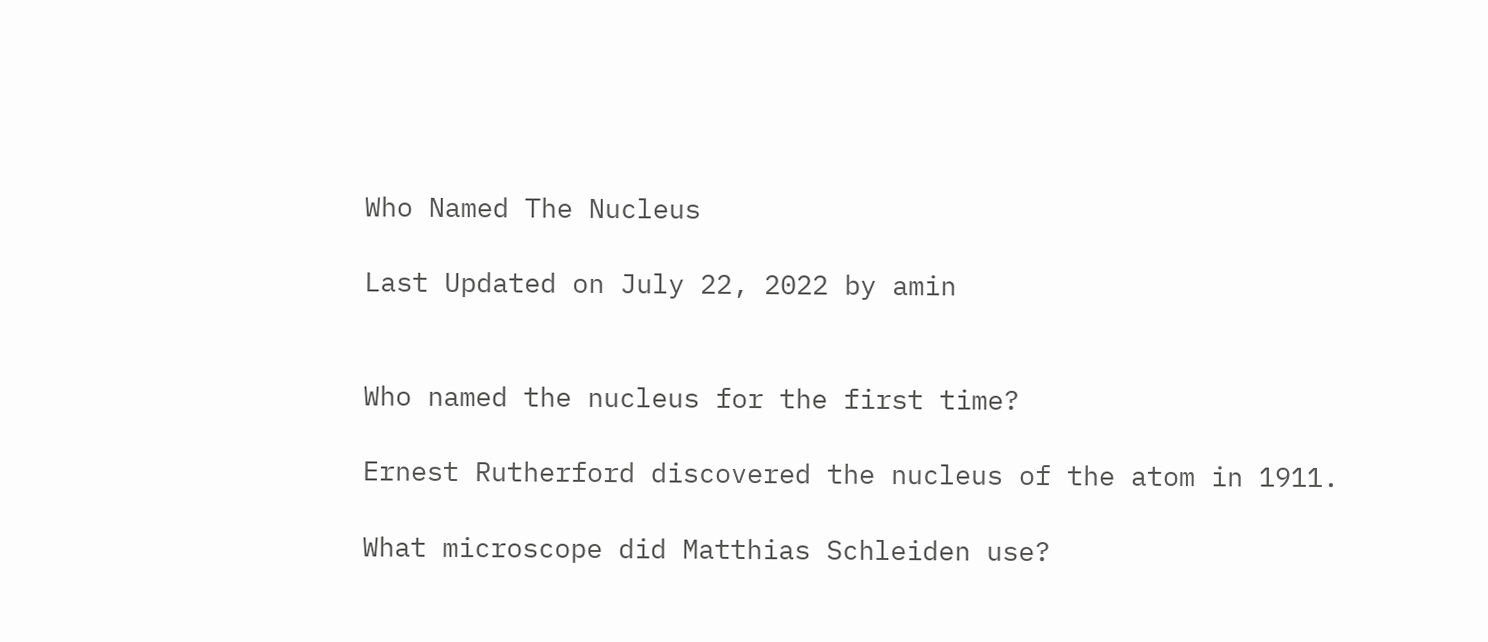Who Named The Nucleus

Last Updated on July 22, 2022 by amin


Who named the nucleus for the first time?

Ernest Rutherford discovered the nucleus of the atom in 1911.

What microscope did Matthias Schleiden use?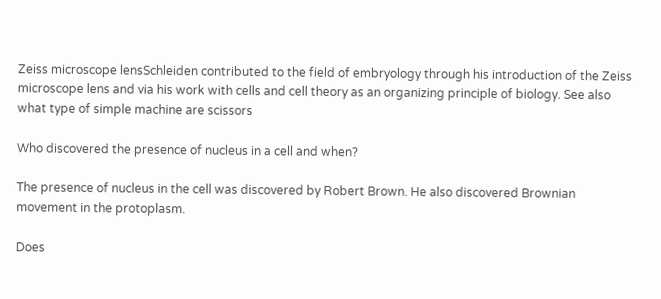Zeiss microscope lensSchleiden contributed to the field of embryology through his introduction of the Zeiss microscope lens and via his work with cells and cell theory as an organizing principle of biology. See also what type of simple machine are scissors

Who discovered the presence of nucleus in a cell and when?

The presence of nucleus in the cell was discovered by Robert Brown. He also discovered Brownian movement in the protoplasm.

Does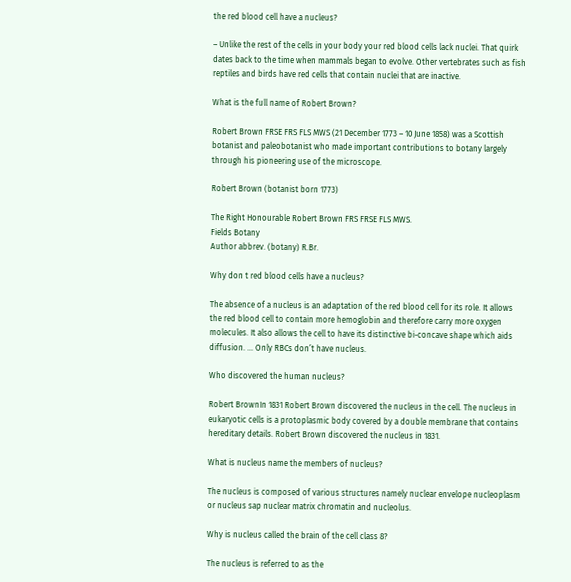the red blood cell have a nucleus?

– Unlike the rest of the cells in your body your red blood cells lack nuclei. That quirk dates back to the time when mammals began to evolve. Other vertebrates such as fish reptiles and birds have red cells that contain nuclei that are inactive.

What is the full name of Robert Brown?

Robert Brown FRSE FRS FLS MWS (21 December 1773 – 10 June 1858) was a Scottish botanist and paleobotanist who made important contributions to botany largely through his pioneering use of the microscope.

Robert Brown (botanist born 1773)

The Right Honourable Robert Brown FRS FRSE FLS MWS.
Fields Botany
Author abbrev. (botany) R.Br.

Why don t red blood cells have a nucleus?

The absence of a nucleus is an adaptation of the red blood cell for its role. It allows the red blood cell to contain more hemoglobin and therefore carry more oxygen molecules. It also allows the cell to have its distinctive bi-concave shape which aids diffusion. … Only RBCs don’t have nucleus.

Who discovered the human nucleus?

Robert BrownIn 1831 Robert Brown discovered the nucleus in the cell. The nucleus in eukaryotic cells is a protoplasmic body covered by a double membrane that contains hereditary details. Robert Brown discovered the nucleus in 1831.

What is nucleus name the members of nucleus?

The nucleus is composed of various structures namely nuclear envelope nucleoplasm or nucleus sap nuclear matrix chromatin and nucleolus.

Why is nucleus called the brain of the cell class 8?

The nucleus is referred to as the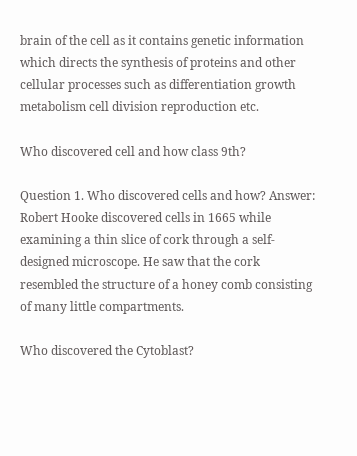brain of the cell as it contains genetic information which directs the synthesis of proteins and other cellular processes such as differentiation growth metabolism cell division reproduction etc.

Who discovered cell and how class 9th?

Question 1. Who discovered cells and how? Answer: Robert Hooke discovered cells in 1665 while examining a thin slice of cork through a self-designed microscope. He saw that the cork resembled the structure of a honey comb consisting of many little compartments.

Who discovered the Cytoblast?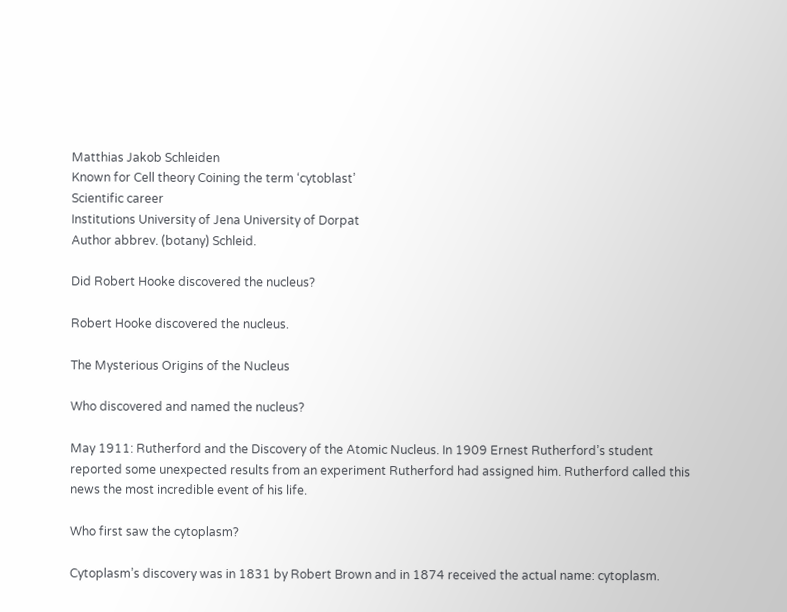Matthias Jakob Schleiden
Known for Cell theory Coining the term ‘cytoblast’
Scientific career
Institutions University of Jena University of Dorpat
Author abbrev. (botany) Schleid.

Did Robert Hooke discovered the nucleus?

Robert Hooke discovered the nucleus.

The Mysterious Origins of the Nucleus

Who discovered and named the nucleus?

May 1911: Rutherford and the Discovery of the Atomic Nucleus. In 1909 Ernest Rutherford’s student reported some unexpected results from an experiment Rutherford had assigned him. Rutherford called this news the most incredible event of his life.

Who first saw the cytoplasm?

Cytoplasm’s discovery was in 1831 by Robert Brown and in 1874 received the actual name: cytoplasm.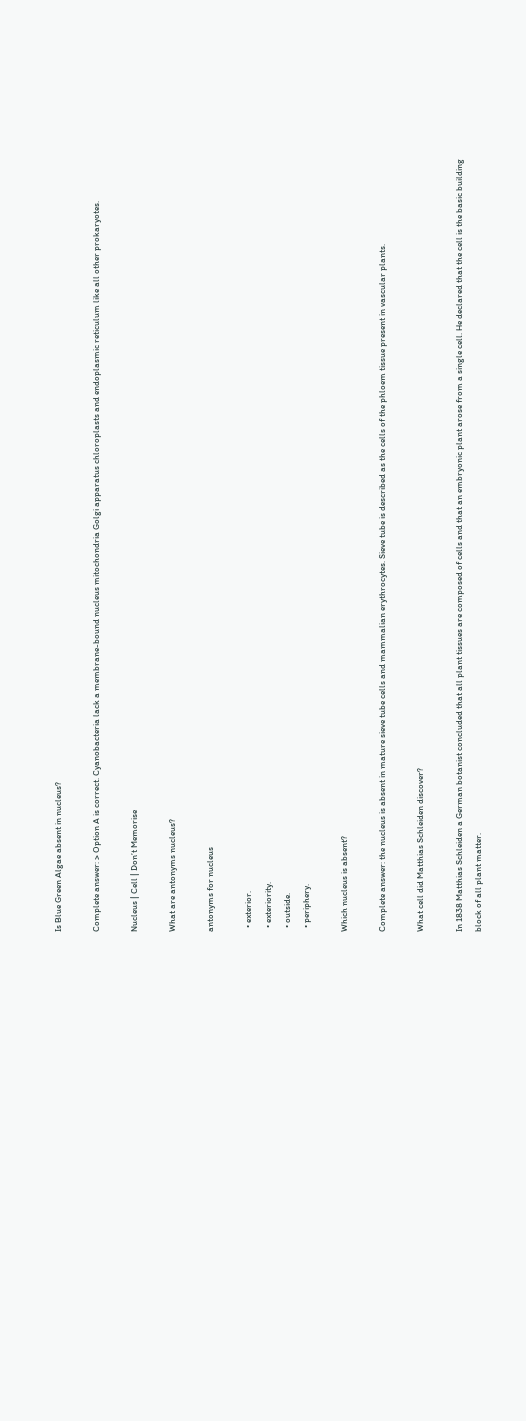Is Blue Green Algae absent in nucleus?

Complete answer: > Option A is correct. Cyanobacteria lack a membrane-bound nucleus mitochondria Golgi apparatus chloroplasts and endoplasmic reticulum like all other prokaryotes.

Nucleus | Cell | Don’t Memorise

What are antonyms nucleus?

antonyms for nucleus

  • exterior.
  • exteriority.
  • outside.
  • periphery.

Which nucleus is absent?

Complete answer: the nucleus is absent in mature sieve tube cells and mammalian erythrocytes. Sieve tube is described as the cells of the phloem tissue present in vascular plants.

What cell did Matthias Schleiden discover?

In 1838 Matthias Schleiden a German botanist concluded that all plant tissues are composed of cells and that an embryonic plant arose from a single cell. He declared that the cell is the basic building block of all plant matter.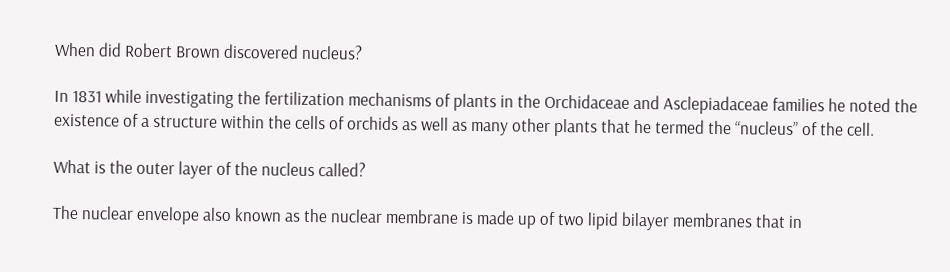When did Robert Brown discovered nucleus?

In 1831 while investigating the fertilization mechanisms of plants in the Orchidaceae and Asclepiadaceae families he noted the existence of a structure within the cells of orchids as well as many other plants that he termed the “nucleus” of the cell.

What is the outer layer of the nucleus called?

The nuclear envelope also known as the nuclear membrane is made up of two lipid bilayer membranes that in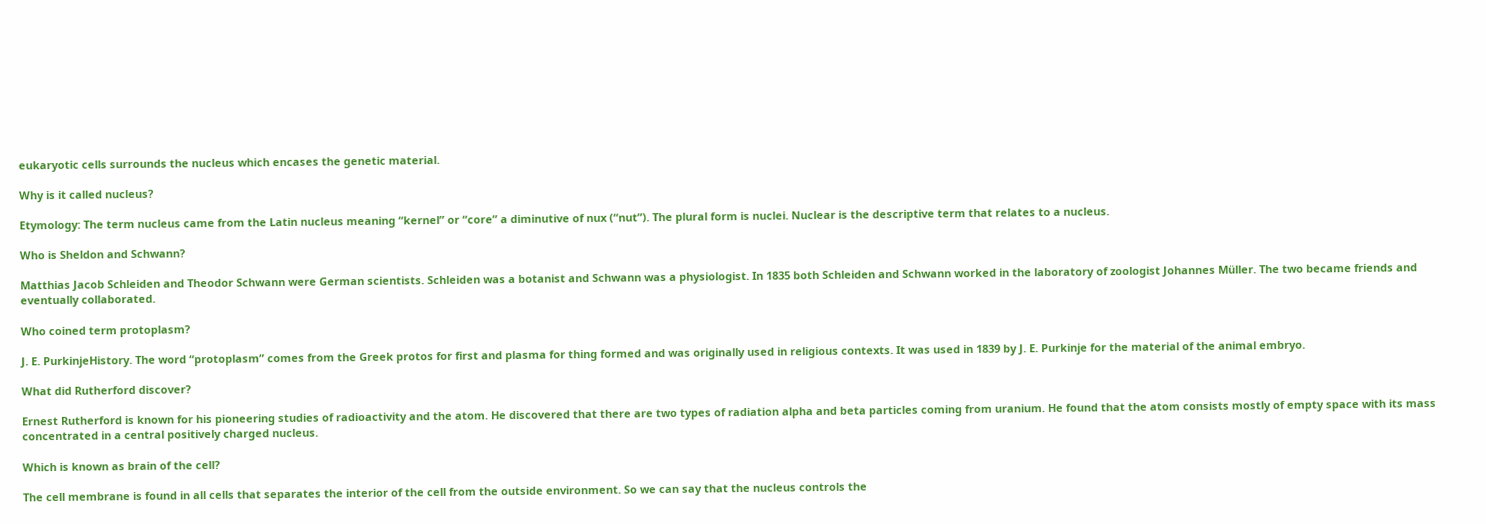eukaryotic cells surrounds the nucleus which encases the genetic material.

Why is it called nucleus?

Etymology: The term nucleus came from the Latin nucleus meaning “kernel” or “core” a diminutive of nux (“nut”). The plural form is nuclei. Nuclear is the descriptive term that relates to a nucleus.

Who is Sheldon and Schwann?

Matthias Jacob Schleiden and Theodor Schwann were German scientists. Schleiden was a botanist and Schwann was a physiologist. In 1835 both Schleiden and Schwann worked in the laboratory of zoologist Johannes Müller. The two became friends and eventually collaborated.

Who coined term protoplasm?

J. E. PurkinjeHistory. The word “protoplasm” comes from the Greek protos for first and plasma for thing formed and was originally used in religious contexts. It was used in 1839 by J. E. Purkinje for the material of the animal embryo.

What did Rutherford discover?

Ernest Rutherford is known for his pioneering studies of radioactivity and the atom. He discovered that there are two types of radiation alpha and beta particles coming from uranium. He found that the atom consists mostly of empty space with its mass concentrated in a central positively charged nucleus.

Which is known as brain of the cell?

The cell membrane is found in all cells that separates the interior of the cell from the outside environment. So we can say that the nucleus controls the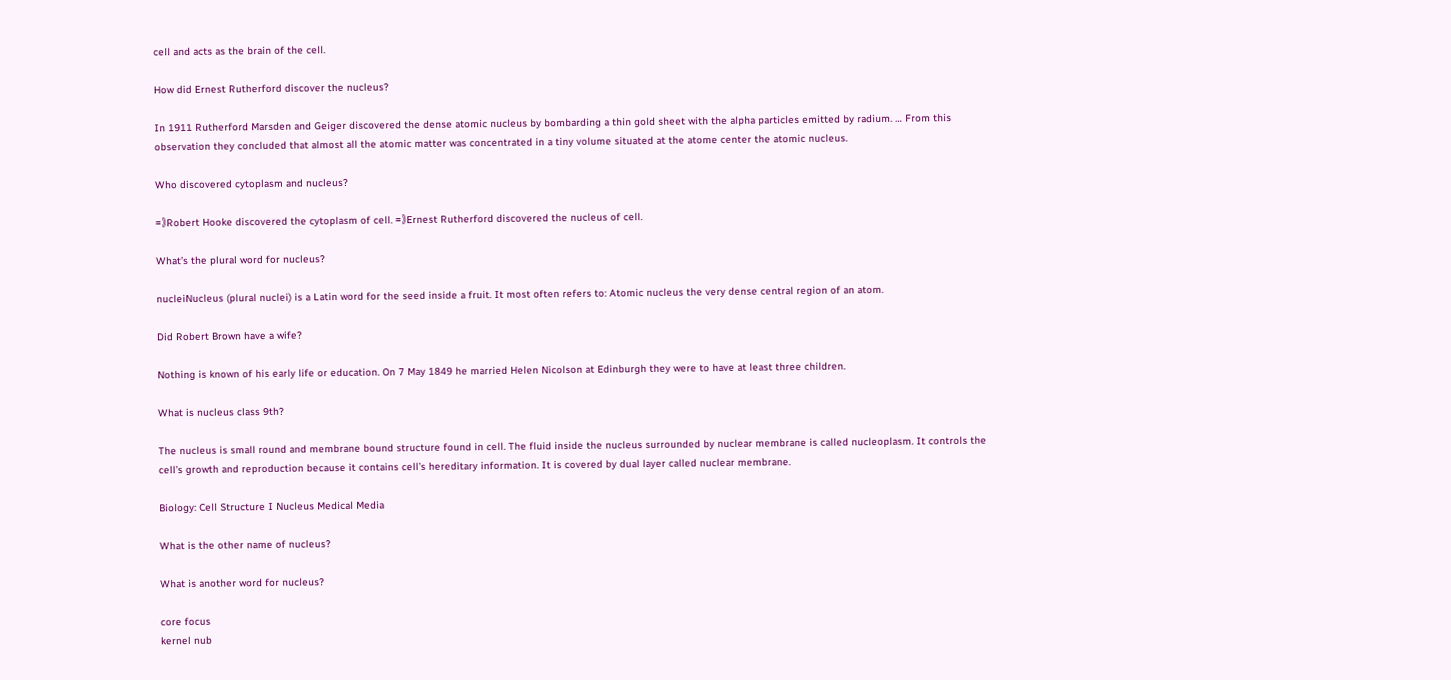cell and acts as the brain of the cell.

How did Ernest Rutherford discover the nucleus?

In 1911 Rutherford Marsden and Geiger discovered the dense atomic nucleus by bombarding a thin gold sheet with the alpha particles emitted by radium. … From this observation they concluded that almost all the atomic matter was concentrated in a tiny volume situated at the atome center the atomic nucleus.

Who discovered cytoplasm and nucleus?

=》Robert Hooke discovered the cytoplasm of cell. =》Ernest Rutherford discovered the nucleus of cell.

What’s the plural word for nucleus?

nucleiNucleus (plural nuclei) is a Latin word for the seed inside a fruit. It most often refers to: Atomic nucleus the very dense central region of an atom.

Did Robert Brown have a wife?

Nothing is known of his early life or education. On 7 May 1849 he married Helen Nicolson at Edinburgh they were to have at least three children.

What is nucleus class 9th?

The nucleus is small round and membrane bound structure found in cell. The fluid inside the nucleus surrounded by nuclear membrane is called nucleoplasm. It controls the cell’s growth and reproduction because it contains cell’s hereditary information. It is covered by dual layer called nuclear membrane.

Biology: Cell Structure I Nucleus Medical Media

What is the other name of nucleus?

What is another word for nucleus?

core focus
kernel nub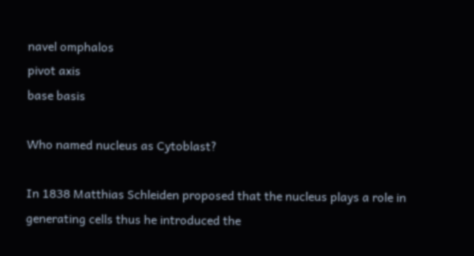navel omphalos
pivot axis
base basis

Who named nucleus as Cytoblast?

In 1838 Matthias Schleiden proposed that the nucleus plays a role in generating cells thus he introduced the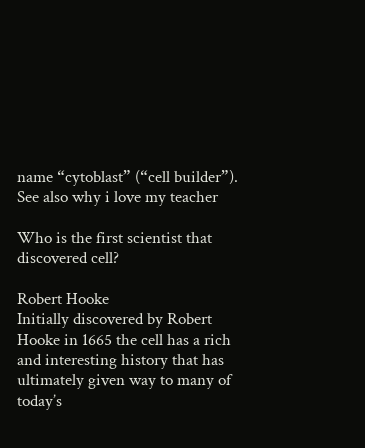name “cytoblast” (“cell builder”). See also why i love my teacher

Who is the first scientist that discovered cell?

Robert Hooke
Initially discovered by Robert Hooke in 1665 the cell has a rich and interesting history that has ultimately given way to many of today’s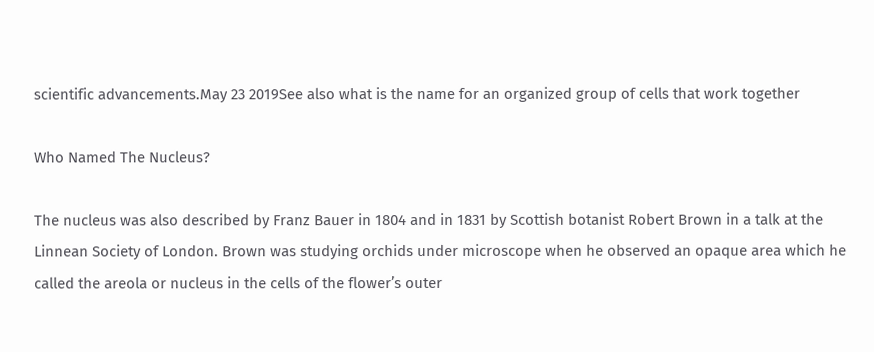scientific advancements.May 23 2019See also what is the name for an organized group of cells that work together

Who Named The Nucleus?

The nucleus was also described by Franz Bauer in 1804 and in 1831 by Scottish botanist Robert Brown in a talk at the Linnean Society of London. Brown was studying orchids under microscope when he observed an opaque area which he called the areola or nucleus in the cells of the flower’s outer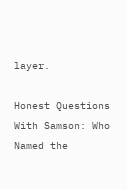layer.

Honest Questions With Samson: Who Named the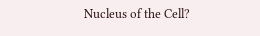Nucleus of the Cell?